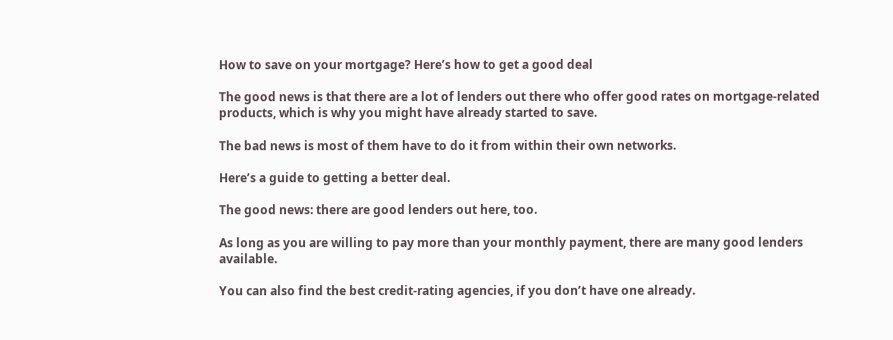How to save on your mortgage? Here’s how to get a good deal

The good news is that there are a lot of lenders out there who offer good rates on mortgage-related products, which is why you might have already started to save.

The bad news is most of them have to do it from within their own networks.

Here’s a guide to getting a better deal.

The good news: there are good lenders out here, too.

As long as you are willing to pay more than your monthly payment, there are many good lenders available.

You can also find the best credit-rating agencies, if you don’t have one already.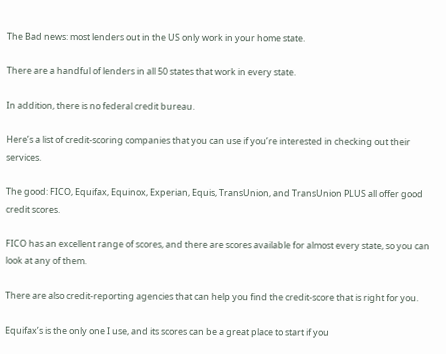The Bad news: most lenders out in the US only work in your home state.

There are a handful of lenders in all 50 states that work in every state.

In addition, there is no federal credit bureau.

Here’s a list of credit-scoring companies that you can use if you’re interested in checking out their services.

The good: FICO, Equifax, Equinox, Experian, Equis, TransUnion, and TransUnion PLUS all offer good credit scores.

FICO has an excellent range of scores, and there are scores available for almost every state, so you can look at any of them.

There are also credit-reporting agencies that can help you find the credit-score that is right for you.

Equifax’s is the only one I use, and its scores can be a great place to start if you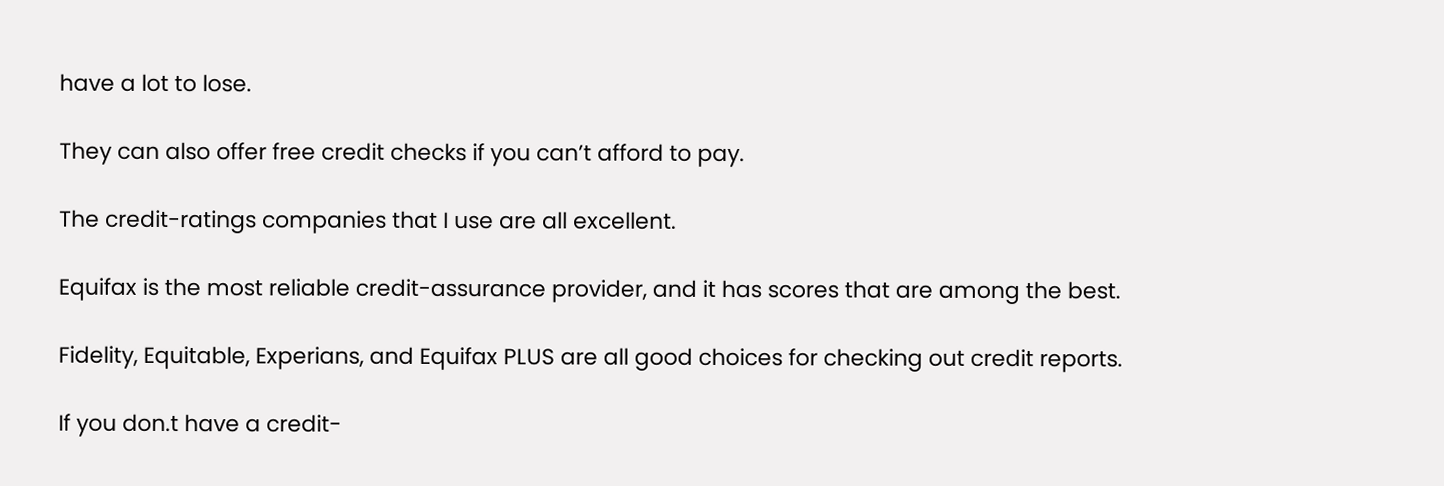have a lot to lose.

They can also offer free credit checks if you can’t afford to pay.

The credit-ratings companies that I use are all excellent.

Equifax is the most reliable credit-assurance provider, and it has scores that are among the best.

Fidelity, Equitable, Experians, and Equifax PLUS are all good choices for checking out credit reports.

If you don.t have a credit-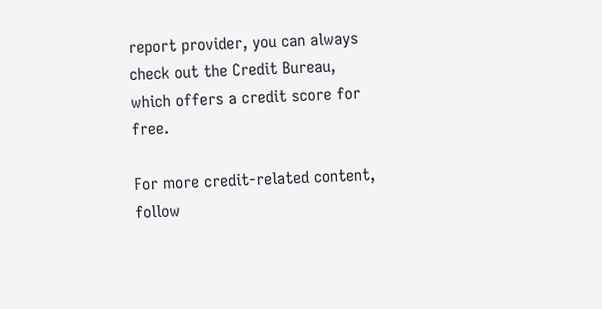report provider, you can always check out the Credit Bureau, which offers a credit score for free.

For more credit-related content, follow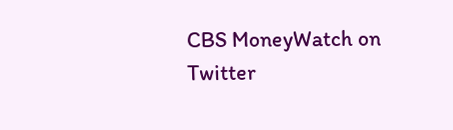CBS MoneyWatch on Twitter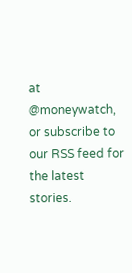at @moneywatch, or subscribe to our RSS feed for the latest stories.